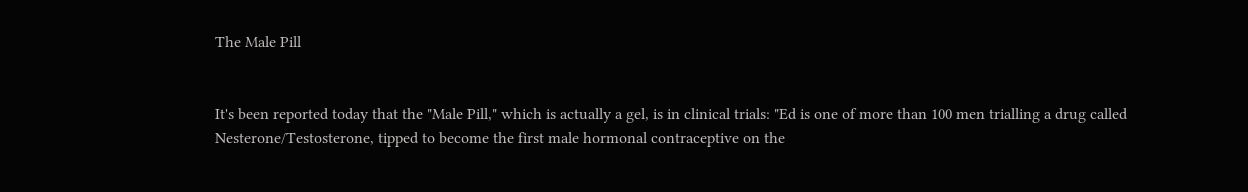The Male Pill


It's been reported today that the "Male Pill," which is actually a gel, is in clinical trials: "Ed is one of more than 100 men trialling a drug called Nesterone/Testosterone, tipped to become the first male hormonal contraceptive on the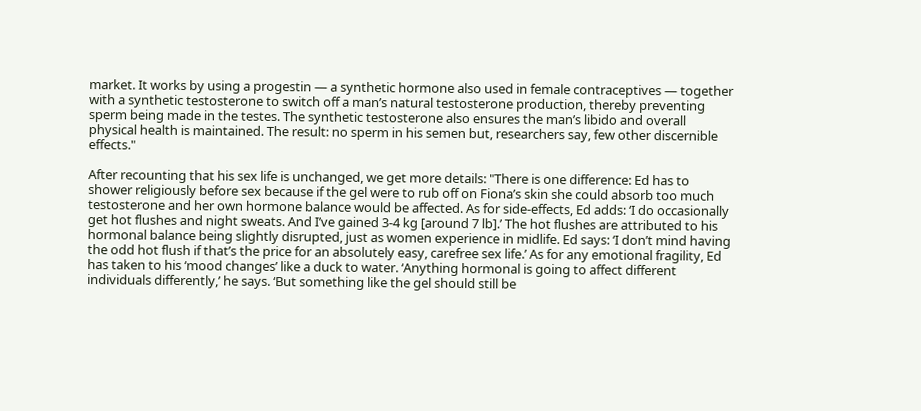market. It works by using a progestin — a synthetic hormone also used in female contraceptives — together with a synthetic testosterone to switch off a man’s natural testosterone production, thereby preventing sperm being made in the testes. The synthetic testosterone also ensures the man’s libido and overall physical health is maintained. The result: no sperm in his semen but, researchers say, few other discernible effects."

After recounting that his sex life is unchanged, we get more details: "There is one difference: Ed has to shower religiously before sex because if the gel were to rub off on Fiona’s skin she could absorb too much testosterone and her own hormone balance would be affected. As for side-effects, Ed adds: ‘I do occasionally get hot flushes and night sweats. And I’ve gained 3-4 kg [around 7 lb].’ The hot flushes are attributed to his hormonal balance being slightly disrupted, just as women experience in midlife. Ed says: ‘I don’t mind having the odd hot flush if that’s the price for an absolutely easy, carefree sex life.’ As for any emotional fragility, Ed has taken to his ‘mood changes’ like a duck to water. ‘Anything hormonal is going to affect different individuals differently,’ he says. ‘But something like the gel should still be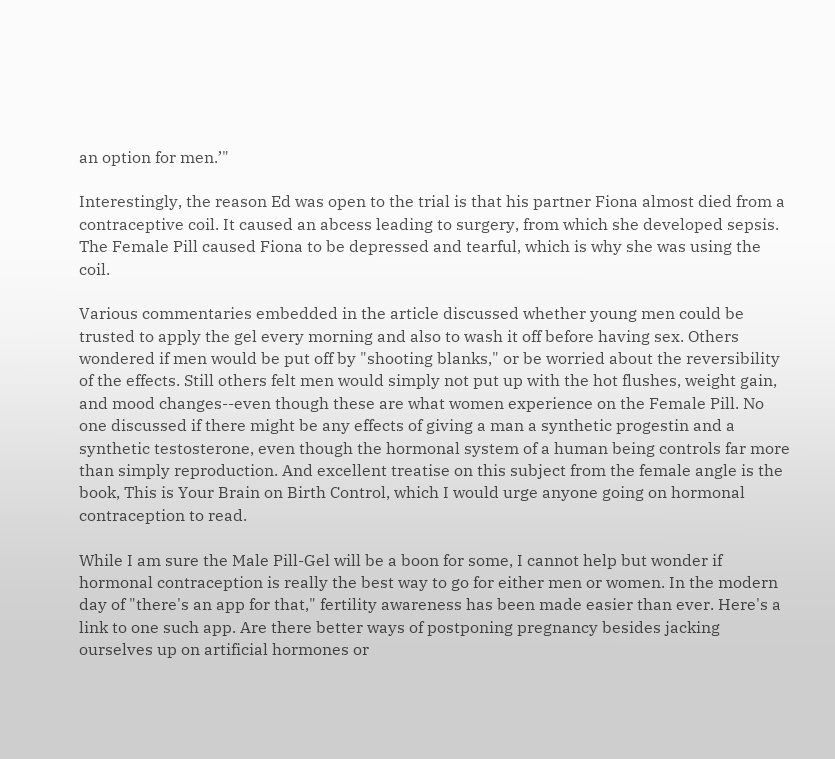an option for men.’"

Interestingly, the reason Ed was open to the trial is that his partner Fiona almost died from a contraceptive coil. It caused an abcess leading to surgery, from which she developed sepsis. The Female Pill caused Fiona to be depressed and tearful, which is why she was using the coil.

Various commentaries embedded in the article discussed whether young men could be trusted to apply the gel every morning and also to wash it off before having sex. Others wondered if men would be put off by "shooting blanks," or be worried about the reversibility of the effects. Still others felt men would simply not put up with the hot flushes, weight gain, and mood changes--even though these are what women experience on the Female Pill. No one discussed if there might be any effects of giving a man a synthetic progestin and a synthetic testosterone, even though the hormonal system of a human being controls far more than simply reproduction. And excellent treatise on this subject from the female angle is the book, This is Your Brain on Birth Control, which I would urge anyone going on hormonal contraception to read.

While I am sure the Male Pill-Gel will be a boon for some, I cannot help but wonder if hormonal contraception is really the best way to go for either men or women. In the modern day of "there's an app for that," fertility awareness has been made easier than ever. Here's a link to one such app. Are there better ways of postponing pregnancy besides jacking ourselves up on artificial hormones or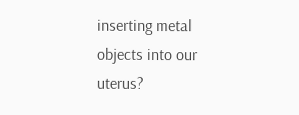inserting metal objects into our uterus?